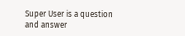Super User is a question and answer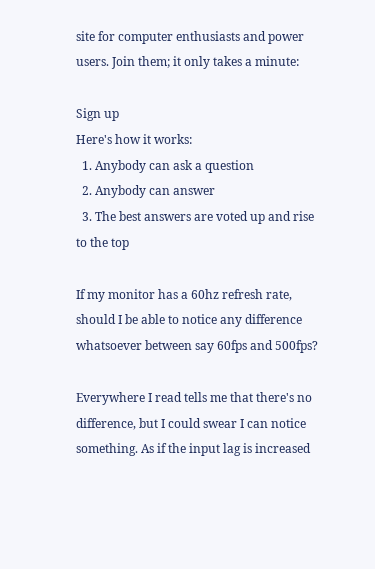site for computer enthusiasts and power users. Join them; it only takes a minute:

Sign up
Here's how it works:
  1. Anybody can ask a question
  2. Anybody can answer
  3. The best answers are voted up and rise to the top

If my monitor has a 60hz refresh rate, should I be able to notice any difference whatsoever between say 60fps and 500fps?

Everywhere I read tells me that there's no difference, but I could swear I can notice something. As if the input lag is increased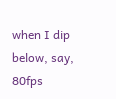when I dip below, say, 80fps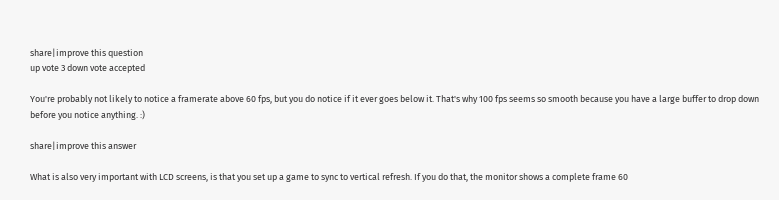share|improve this question
up vote 3 down vote accepted

You're probably not likely to notice a framerate above 60 fps, but you do notice if it ever goes below it. That's why 100 fps seems so smooth because you have a large buffer to drop down before you notice anything. :)

share|improve this answer

What is also very important with LCD screens, is that you set up a game to sync to vertical refresh. If you do that, the monitor shows a complete frame 60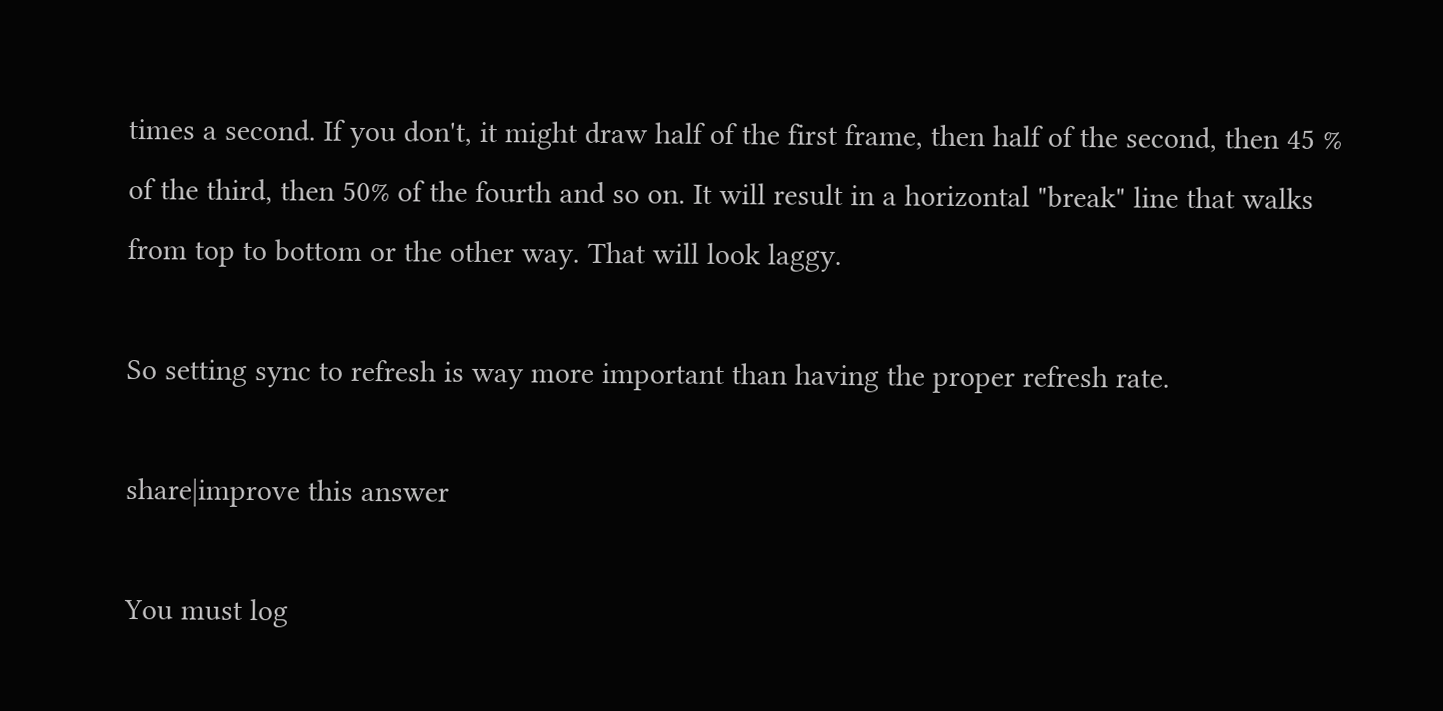times a second. If you don't, it might draw half of the first frame, then half of the second, then 45 % of the third, then 50% of the fourth and so on. It will result in a horizontal "break" line that walks from top to bottom or the other way. That will look laggy.

So setting sync to refresh is way more important than having the proper refresh rate.

share|improve this answer

You must log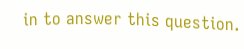in to answer this question.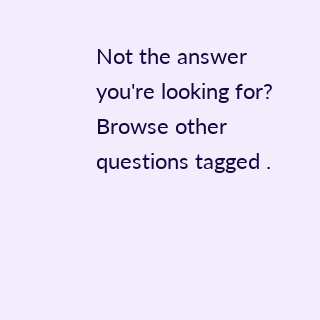Not the answer you're looking for? Browse other questions tagged .